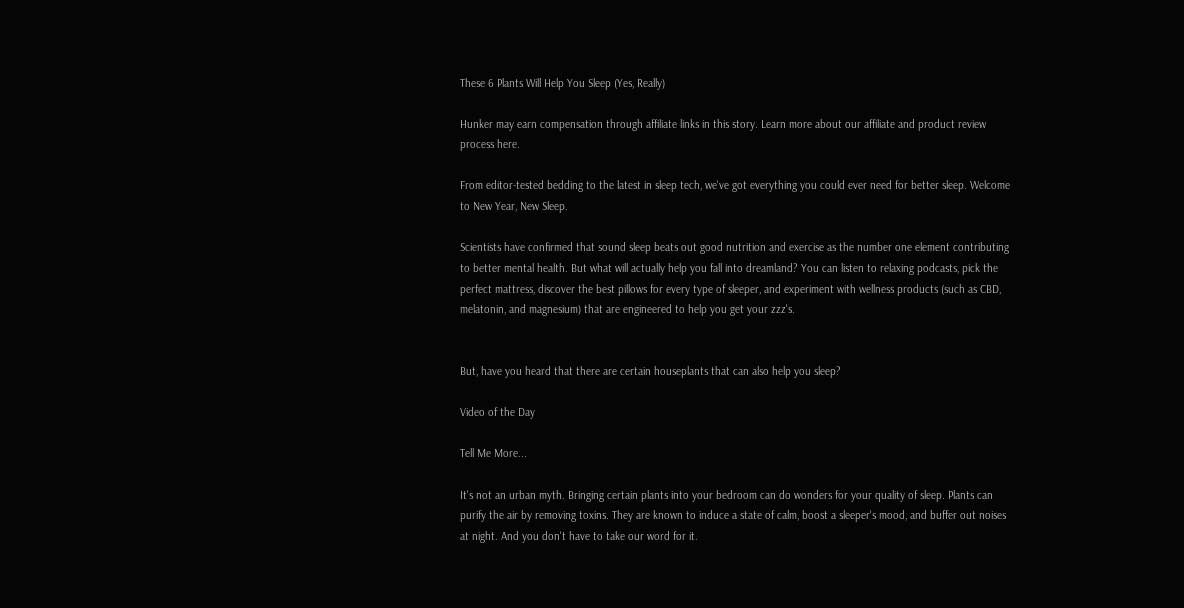These 6 Plants Will Help You Sleep (Yes, Really)

Hunker may earn compensation through affiliate links in this story. Learn more about our affiliate and product review process here.

From editor-tested bedding to the latest in sleep tech, we've got everything you could ever need for better sleep. Welcome to New Year, New Sleep.

Scientists have confirmed that sound sleep beats out good nutrition and exercise as the number one element contributing to better mental health. But what will actually help you fall into dreamland? You can listen to relaxing podcasts, pick the perfect mattress, discover the best pillows for every type of sleeper, and experiment with wellness products (such as CBD, melatonin, and magnesium) that are engineered to help you get your zzz's.


But, have you heard that there are certain houseplants that can also help you sleep?

Video of the Day

Tell Me More...

It's not an urban myth. Bringing certain plants into your bedroom can do wonders for your quality of sleep. Plants can purify the air by removing toxins. They are known to induce a state of calm, boost a sleeper's mood, and buffer out noises at night. And you don't have to take our word for it.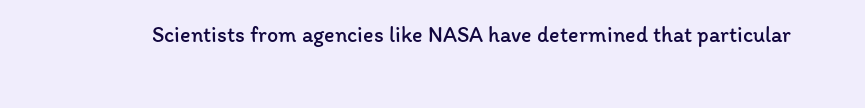Scientists from agencies like NASA have determined that particular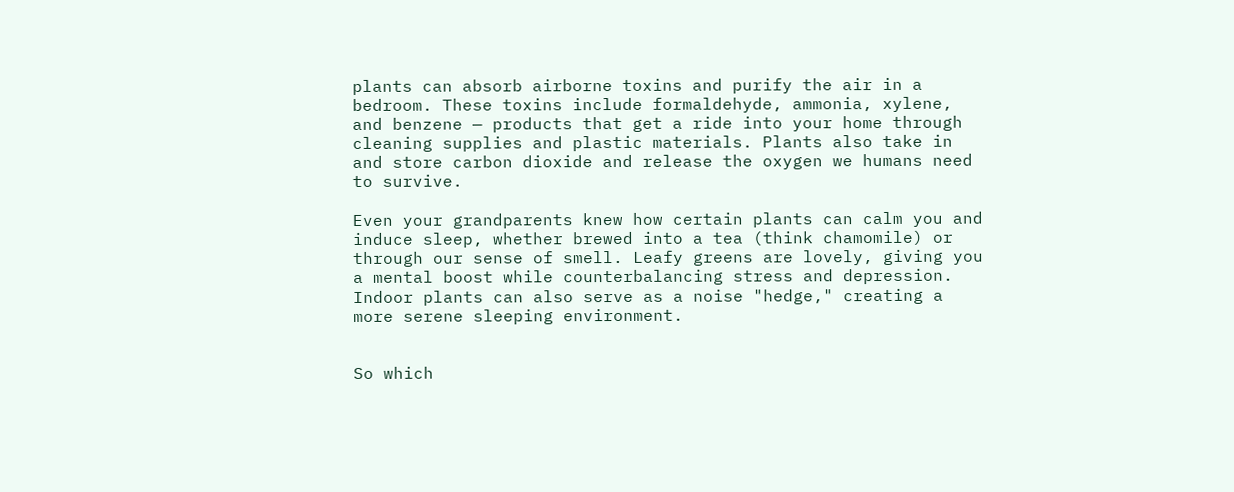plants can absorb airborne toxins and purify the air in a bedroom. These toxins include formaldehyde, ammonia, xylene, and benzene — products that get a ride into your home through cleaning supplies and plastic materials. Plants also take in and store carbon dioxide and release the oxygen we humans need to survive.

Even your grandparents knew how certain plants can calm you and induce sleep, whether brewed into a tea (think chamomile) or through our sense of smell. Leafy greens are lovely, giving you a mental boost while counterbalancing stress and depression. Indoor plants can also serve as a noise "hedge," creating a more serene sleeping environment.


So which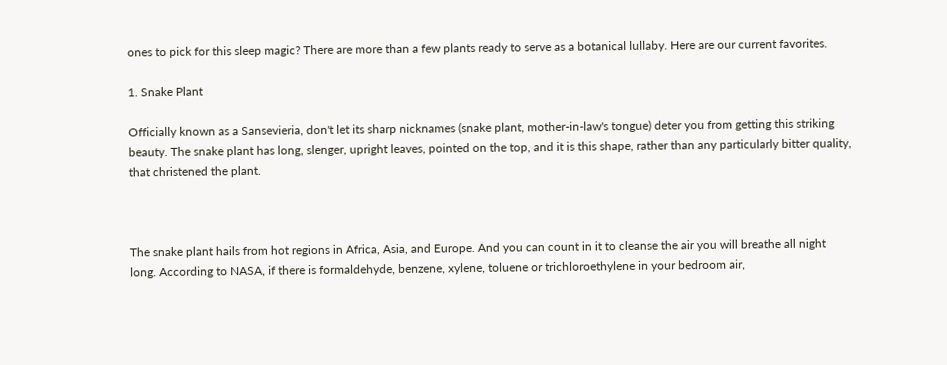ones to pick for this sleep magic? There are more than a few plants ready to serve as a botanical lullaby. Here are our current favorites.

1. Snake Plant

Officially known as a Sansevieria, don't let its sharp nicknames (snake plant, mother-in-law's tongue) deter you from getting this striking beauty. The snake plant has long, slenger, upright leaves, pointed on the top, and it is this shape, rather than any particularly bitter quality, that christened the plant.



The snake plant hails from hot regions in Africa, Asia, and Europe. And you can count in it to cleanse the air you will breathe all night long. According to NASA, if there is formaldehyde, benzene, xylene, toluene or trichloroethylene in your bedroom air,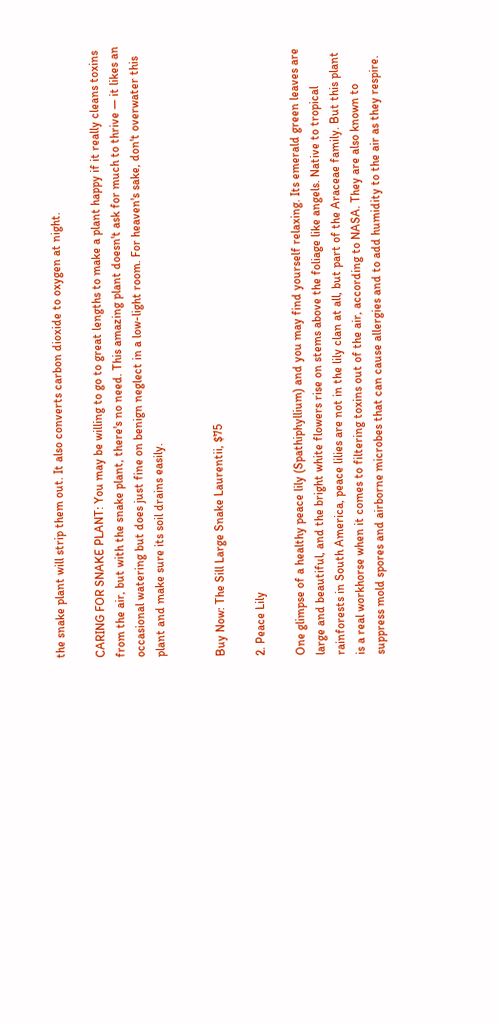the snake plant will strip them out. It also converts carbon dioxide to oxygen at night.

CARING FOR SNAKE PLANT: You may be willing to go to great lengths to make a plant happy if it really cleans toxins from the air, but with the snake plant, there's no need. This amazing plant doesn't ask for much to thrive — it likes an occasional watering but does just fine on benign neglect in a low-light room. For heaven's sake, don't overwater this plant and make sure its soil drains easily.


Buy Now: The Sill Large Snake Laurentii, $75

2. Peace Lily

One glimpse of a healthy peace lily (Spathiphyllium) and you may find yourself relaxing. Its emerald green leaves are large and beautiful, and the bright white flowers rise on stems above the foliage like angels. Native to tropical rainforests in South America, peace lilies are not in the lily clan at all, but part of the Araceae family. But this plant is a real workhorse when it comes to filtering toxins out of the air, according to NASA. They are also known to suppress mold spores and airborne microbes that can cause allergies and to add humidity to the air as they respire.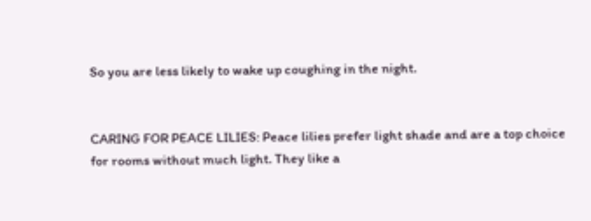So you are less likely to wake up coughing in the night.


CARING FOR PEACE LILIES: Peace lilies prefer light shade and are a top choice for rooms without much light. They like a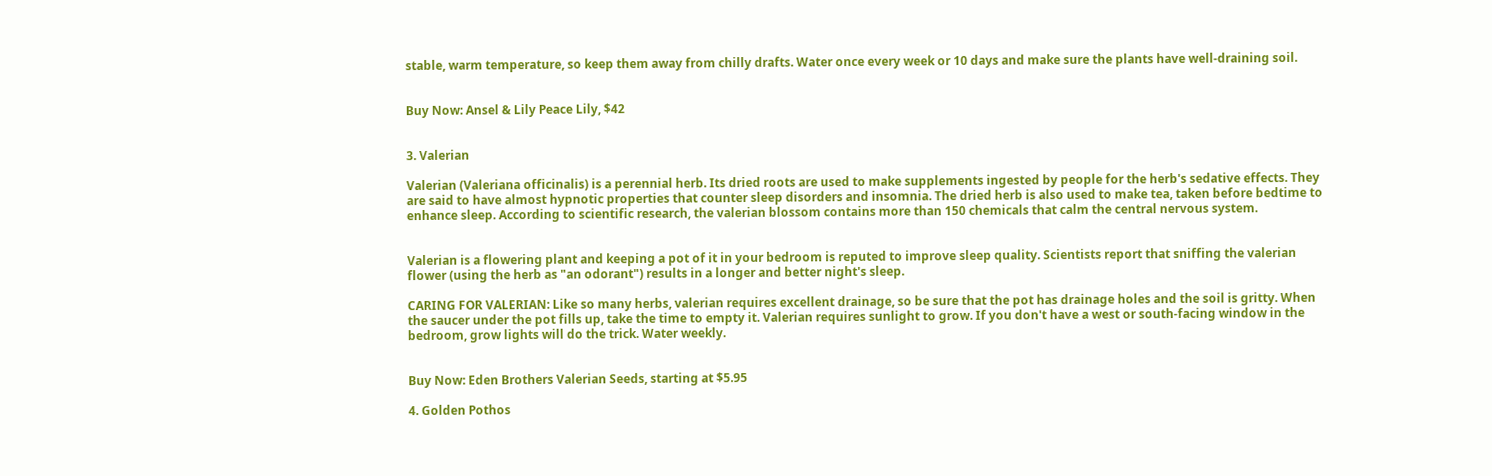stable, warm temperature, so keep them away from chilly drafts. Water once every week or 10 days and make sure the plants have well-draining soil.


Buy Now: Ansel & Lily Peace Lily, $42


3. Valerian

Valerian (Valeriana officinalis) is a perennial herb. Its dried roots are used to make supplements ingested by people for the herb's sedative effects. They are said to have almost hypnotic properties that counter sleep disorders and insomnia. The dried herb is also used to make tea, taken before bedtime to enhance sleep. According to scientific research, the valerian blossom contains more than 150 chemicals that calm the central nervous system.


Valerian is a flowering plant and keeping a pot of it in your bedroom is reputed to improve sleep quality. Scientists report that sniffing the valerian flower (using the herb as "an odorant") results in a longer and better night's sleep.

CARING FOR VALERIAN: Like so many herbs, valerian requires excellent drainage, so be sure that the pot has drainage holes and the soil is gritty. When the saucer under the pot fills up, take the time to empty it. Valerian requires sunlight to grow. If you don't have a west or south-facing window in the bedroom, grow lights will do the trick. Water weekly.


Buy Now: Eden Brothers Valerian Seeds, starting at $5.95

4. Golden Pothos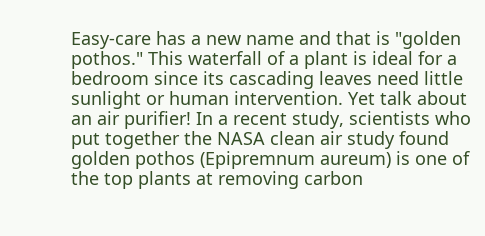Easy-care has a new name and that is "golden pothos." This waterfall of a plant is ideal for a bedroom since its cascading leaves need little sunlight or human intervention. Yet talk about an air purifier! In a recent study, scientists who put together the NASA clean air study found golden pothos (Epipremnum aureum) is one of the top plants at removing carbon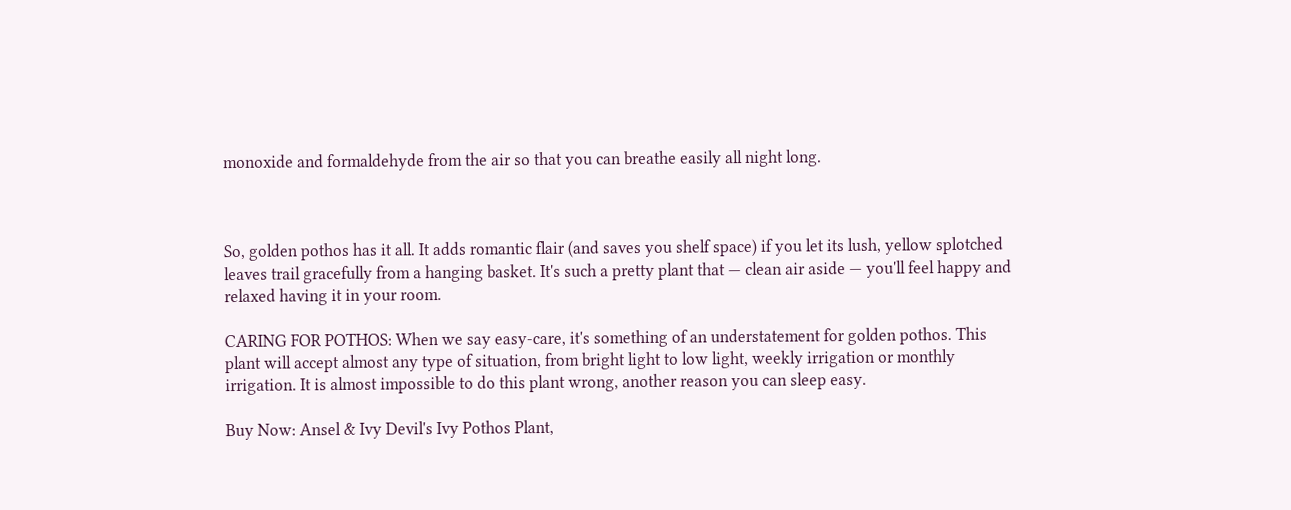monoxide and formaldehyde from the air so that you can breathe easily all night long.



So, golden pothos has it all. It adds romantic flair (and saves you shelf space) if you let its lush, yellow splotched leaves trail gracefully from a hanging basket. It's such a pretty plant that — clean air aside — you'll feel happy and relaxed having it in your room.

CARING FOR POTHOS: When we say easy-care, it's something of an understatement for golden pothos. This plant will accept almost any type of situation, from bright light to low light, weekly irrigation or monthly irrigation. It is almost impossible to do this plant wrong, another reason you can sleep easy.

Buy Now: Ansel & Ivy Devil's Ivy Pothos Plant,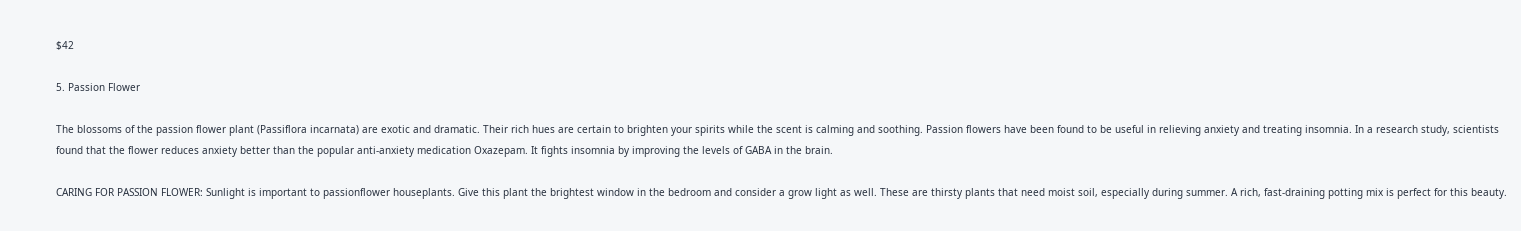$42

5. Passion Flower

The blossoms of the passion flower plant (Passiflora incarnata) are exotic and dramatic. Their rich hues are certain to brighten your spirits while the scent is calming and soothing. Passion flowers have been found to be useful in relieving anxiety and treating insomnia. In a research study, scientists found that the flower reduces anxiety better than the popular anti-anxiety medication Oxazepam. It fights insomnia by improving the levels of GABA in the brain.

CARING FOR PASSION FLOWER: Sunlight is important to passionflower houseplants. Give this plant the brightest window in the bedroom and consider a grow light as well. These are thirsty plants that need moist soil, especially during summer. A rich, fast-draining potting mix is perfect for this beauty.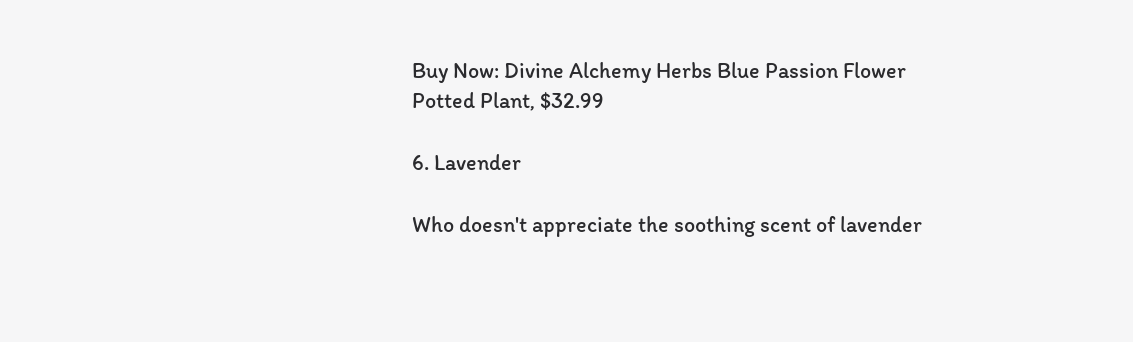Buy Now: Divine Alchemy Herbs Blue Passion Flower Potted Plant, $32.99

6. Lavender

Who doesn't appreciate the soothing scent of lavender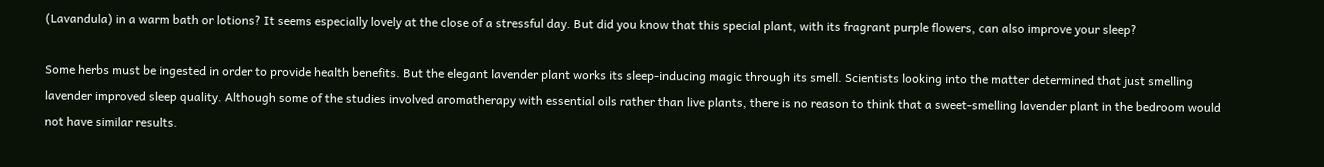(Lavandula) in a warm bath or lotions? It seems especially lovely at the close of a stressful day. But did you know that this special plant, with its fragrant purple flowers, can also improve your sleep?

Some herbs must be ingested in order to provide health benefits. But the elegant lavender plant works its sleep-inducing magic through its smell. Scientists looking into the matter determined that just smelling lavender improved sleep quality. Although some of the studies involved aromatherapy with essential oils rather than live plants, there is no reason to think that a sweet-smelling lavender plant in the bedroom would not have similar results.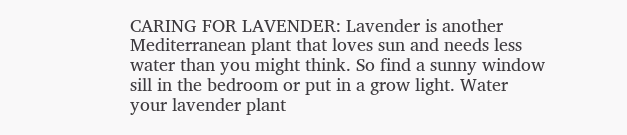CARING FOR LAVENDER: Lavender is another Mediterranean plant that loves sun and needs less water than you might think. So find a sunny window sill in the bedroom or put in a grow light. Water your lavender plant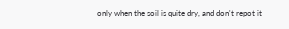only when the soil is quite dry, and don't repot it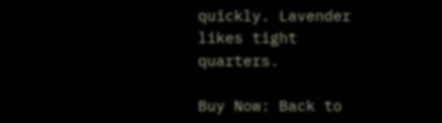quickly. Lavender likes tight quarters.

Buy Now: Back to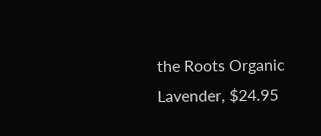the Roots Organic Lavender, $24.95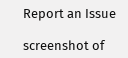Report an Issue

screenshot of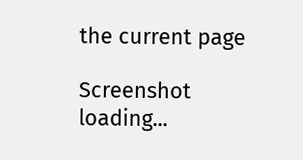the current page

Screenshot loading...